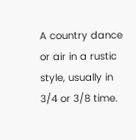A country dance or air in a rustic style, usually in 3/4 or 3/8 time.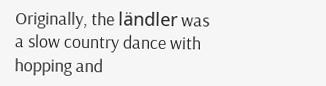Originally, the ländler was a slow country dance with hopping and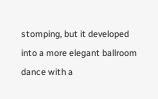stomping, but it developed into a more elegant ballroom dance with a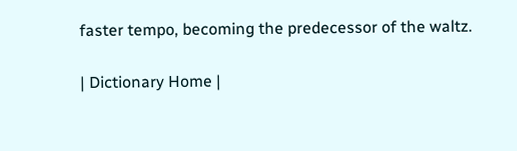faster tempo, becoming the predecessor of the waltz.

| Dictionary Home |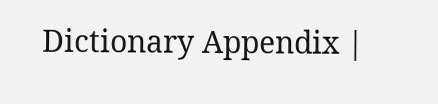Dictionary Appendix |